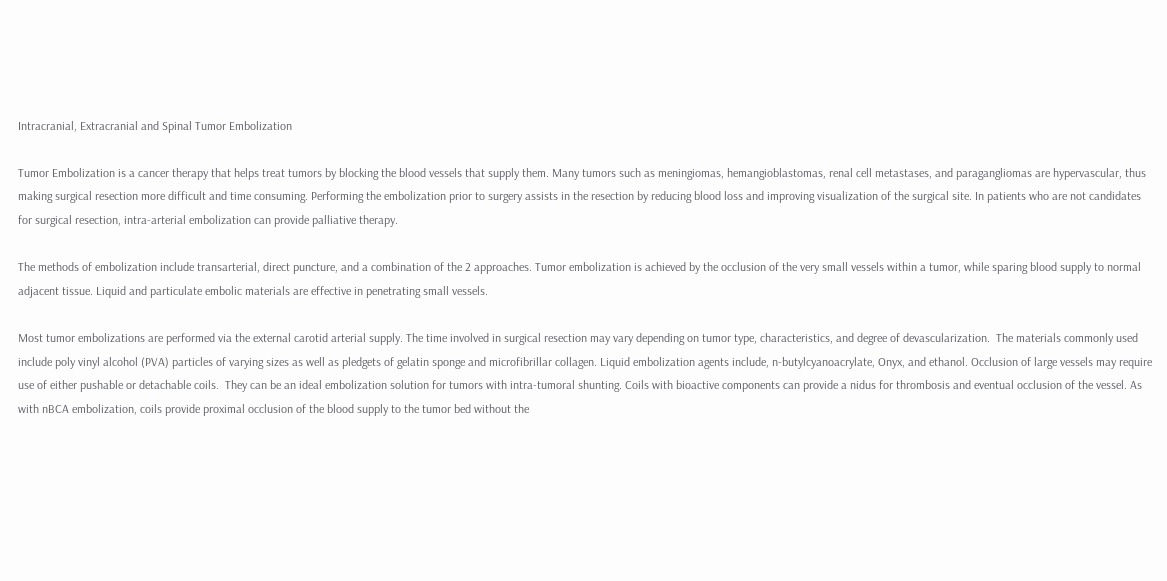Intracranial, Extracranial and Spinal Tumor Embolization

Tumor Embolization is a cancer therapy that helps treat tumors by blocking the blood vessels that supply them. Many tumors such as meningiomas, hemangioblastomas, renal cell metastases, and paragangliomas are hypervascular, thus making surgical resection more difficult and time consuming. Performing the embolization prior to surgery assists in the resection by reducing blood loss and improving visualization of the surgical site. In patients who are not candidates for surgical resection, intra-arterial embolization can provide palliative therapy.

The methods of embolization include transarterial, direct puncture, and a combination of the 2 approaches. Tumor embolization is achieved by the occlusion of the very small vessels within a tumor, while sparing blood supply to normal adjacent tissue. Liquid and particulate embolic materials are effective in penetrating small vessels.

Most tumor embolizations are performed via the external carotid arterial supply. The time involved in surgical resection may vary depending on tumor type, characteristics, and degree of devascularization.  The materials commonly used include poly vinyl alcohol (PVA) particles of varying sizes as well as pledgets of gelatin sponge and microfibrillar collagen. Liquid embolization agents include, n-butylcyanoacrylate, Onyx, and ethanol. Occlusion of large vessels may require use of either pushable or detachable coils.  They can be an ideal embolization solution for tumors with intra-tumoral shunting. Coils with bioactive components can provide a nidus for thrombosis and eventual occlusion of the vessel. As with nBCA embolization, coils provide proximal occlusion of the blood supply to the tumor bed without the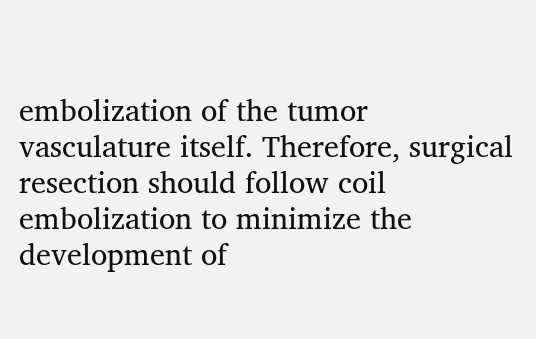embolization of the tumor vasculature itself. Therefore, surgical resection should follow coil embolization to minimize the development of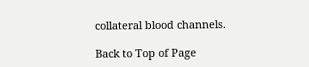collateral blood channels.

Back to Top of Page